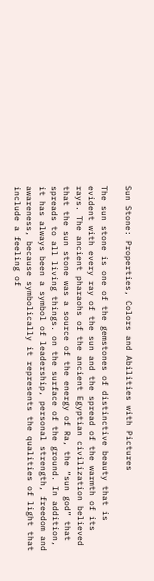Sun Stone: Properties, Colors and Abilities with Pictures

The sun stone is one of the gemstones of distinctive beauty that is evident with every ray of the sun and the spread of the warmth of its rays. The ancient pharaohs of the ancient Egyptian civilization believed that the sun stone was a source of the energy of Ra, the “sun god” that spreads to all living things. on the surface of the ground. In addition, it has always been a symbol of leadership, personal strength, freedom and awareness, because symbolically it represents the qualities of light that include a feeling of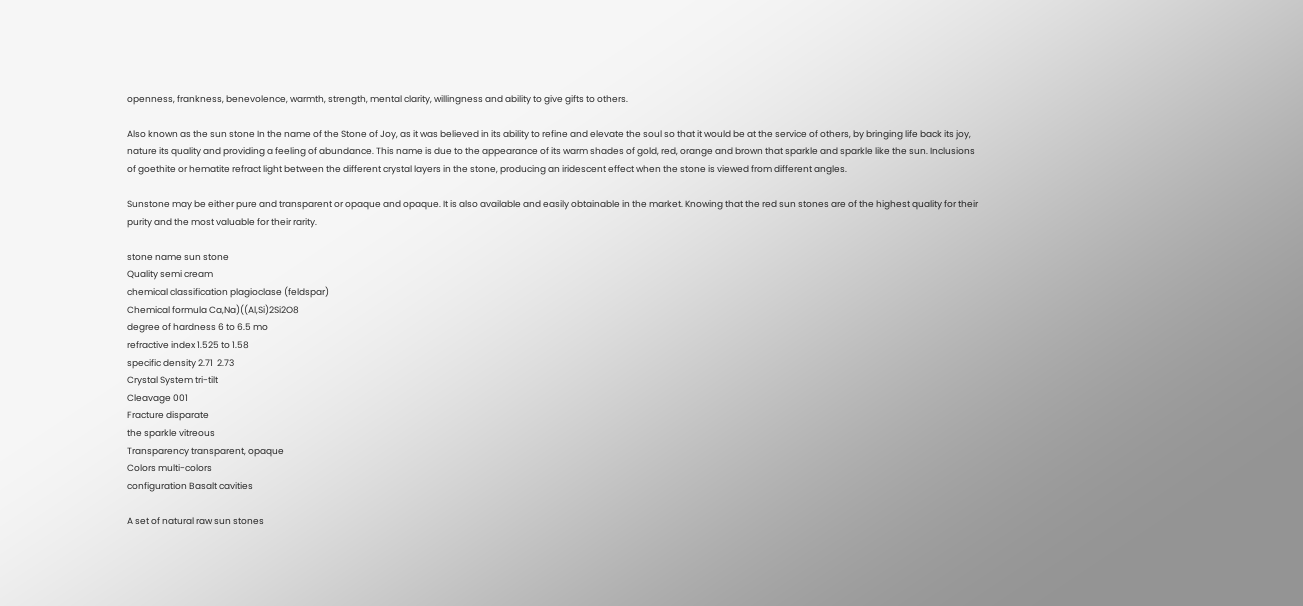openness, frankness, benevolence, warmth, strength, mental clarity, willingness and ability to give gifts to others.

Also known as the sun stone In the name of the Stone of Joy, as it was believed in its ability to refine and elevate the soul so that it would be at the service of others, by bringing life back its joy, nature its quality and providing a feeling of abundance. This name is due to the appearance of its warm shades of gold, red, orange and brown that sparkle and sparkle like the sun. Inclusions of goethite or hematite refract light between the different crystal layers in the stone, producing an iridescent effect when the stone is viewed from different angles.

Sunstone may be either pure and transparent or opaque and opaque. It is also available and easily obtainable in the market. Knowing that the red sun stones are of the highest quality for their purity and the most valuable for their rarity.

stone name sun stone
Quality semi cream
chemical classification plagioclase (feldspar)
Chemical formula Ca,Na)((Al,Si)2Si2O8
degree of hardness 6 to 6.5 mo
refractive index 1.525 to 1.58
specific density 2.71  2.73
Crystal System tri-tilt
Cleavage 001
Fracture disparate
the sparkle vitreous
Transparency transparent, opaque
Colors multi-colors
configuration Basalt cavities

A set of natural raw sun stones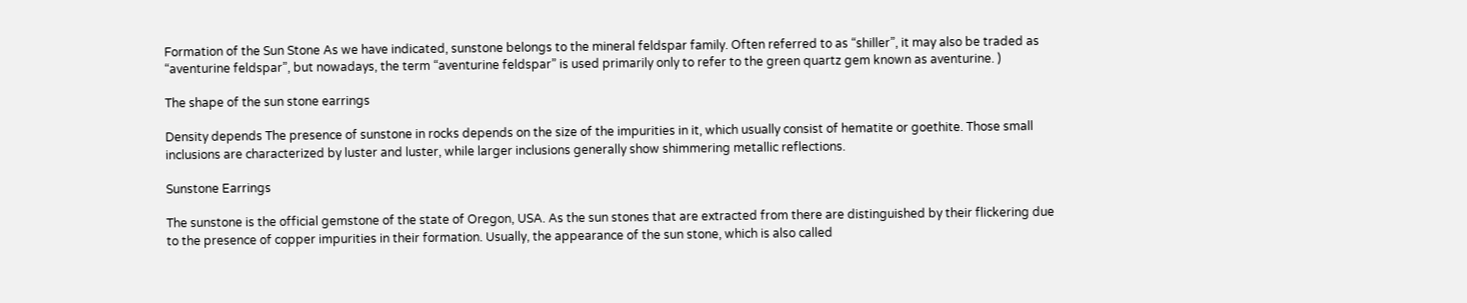Formation of the Sun Stone As we have indicated, sunstone belongs to the mineral feldspar family. Often referred to as “shiller”, it may also be traded as “aventurine feldspar”, but nowadays, the term “aventurine feldspar” is used primarily only to refer to the green quartz gem known as aventurine. )

The shape of the sun stone earrings

Density depends The presence of sunstone in rocks depends on the size of the impurities in it, which usually consist of hematite or goethite. Those small inclusions are characterized by luster and luster, while larger inclusions generally show shimmering metallic reflections.

Sunstone Earrings

The sunstone is the official gemstone of the state of Oregon, USA. As the sun stones that are extracted from there are distinguished by their flickering due to the presence of copper impurities in their formation. Usually, the appearance of the sun stone, which is also called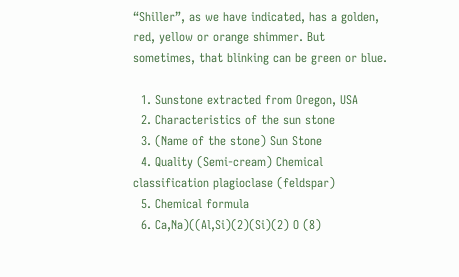“Shiller”, as we have indicated, has a golden, red, yellow or orange shimmer. But sometimes, that blinking can be green or blue.

  1. Sunstone extracted from Oregon, USA
  2. Characteristics of the sun stone
  3. (Name of the stone) Sun Stone
  4. Quality (Semi-cream) Chemical classification plagioclase (feldspar)
  5. Chemical formula
  6. Ca,Na)((Al,Si)(2)(Si)(2) O (8)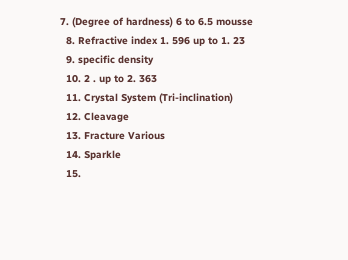7. (Degree of hardness) 6 to 6.5 mousse
  8. Refractive index 1. 596 up to 1. 23
  9. specific density
  10. 2 . up to 2. 363
  11. Crystal System (Tri-inclination)
  12. Cleavage
  13. Fracture Various
  14. Sparkle
  15.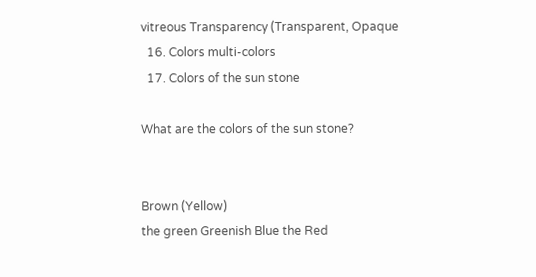vitreous Transparency (Transparent, Opaque
  16. Colors multi-colors
  17. Colors of the sun stone

What are the colors of the sun stone?


Brown (Yellow)
the green Greenish Blue the Red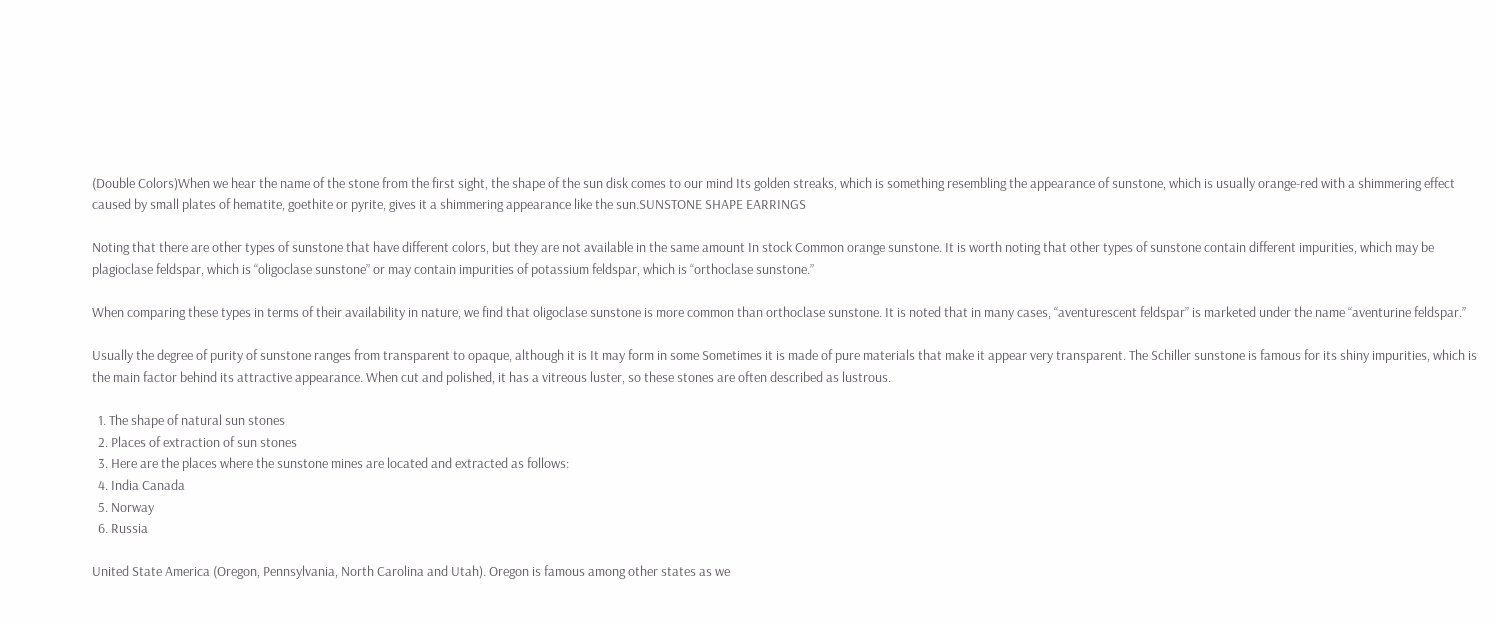(Double Colors)When we hear the name of the stone from the first sight, the shape of the sun disk comes to our mind Its golden streaks, which is something resembling the appearance of sunstone, which is usually orange-red with a shimmering effect caused by small plates of hematite, goethite or pyrite, gives it a shimmering appearance like the sun.SUNSTONE SHAPE EARRINGS

Noting that there are other types of sunstone that have different colors, but they are not available in the same amount In stock Common orange sunstone. It is worth noting that other types of sunstone contain different impurities, which may be plagioclase feldspar, which is “oligoclase sunstone” or may contain impurities of potassium feldspar, which is “orthoclase sunstone.”

When comparing these types in terms of their availability in nature, we find that oligoclase sunstone is more common than orthoclase sunstone. It is noted that in many cases, “aventurescent feldspar” is marketed under the name “aventurine feldspar.”

Usually the degree of purity of sunstone ranges from transparent to opaque, although it is It may form in some Sometimes it is made of pure materials that make it appear very transparent. The Schiller sunstone is famous for its shiny impurities, which is the main factor behind its attractive appearance. When cut and polished, it has a vitreous luster, so these stones are often described as lustrous.

  1. The shape of natural sun stones
  2. Places of extraction of sun stones
  3. Here are the places where the sunstone mines are located and extracted as follows:
  4. India Canada
  5. Norway
  6. Russia

United State America (Oregon, Pennsylvania, North Carolina and Utah). Oregon is famous among other states as we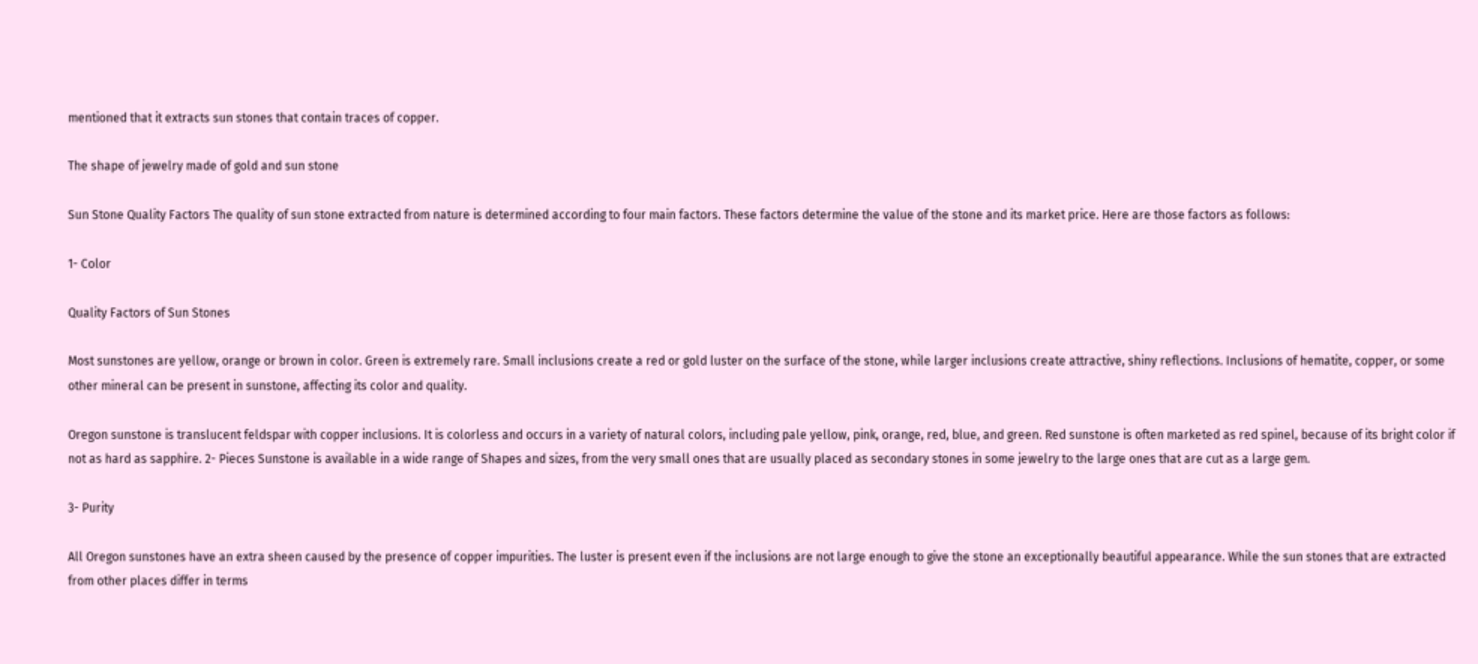mentioned that it extracts sun stones that contain traces of copper.

The shape of jewelry made of gold and sun stone

Sun Stone Quality Factors The quality of sun stone extracted from nature is determined according to four main factors. These factors determine the value of the stone and its market price. Here are those factors as follows:

1- Color

Quality Factors of Sun Stones

Most sunstones are yellow, orange or brown in color. Green is extremely rare. Small inclusions create a red or gold luster on the surface of the stone, while larger inclusions create attractive, shiny reflections. Inclusions of hematite, copper, or some other mineral can be present in sunstone, affecting its color and quality.

Oregon sunstone is translucent feldspar with copper inclusions. It is colorless and occurs in a variety of natural colors, including pale yellow, pink, orange, red, blue, and green. Red sunstone is often marketed as red spinel, because of its bright color if not as hard as sapphire. 2- Pieces Sunstone is available in a wide range of Shapes and sizes, from the very small ones that are usually placed as secondary stones in some jewelry to the large ones that are cut as a large gem.

3- Purity

All Oregon sunstones have an extra sheen caused by the presence of copper impurities. The luster is present even if the inclusions are not large enough to give the stone an exceptionally beautiful appearance. While the sun stones that are extracted from other places differ in terms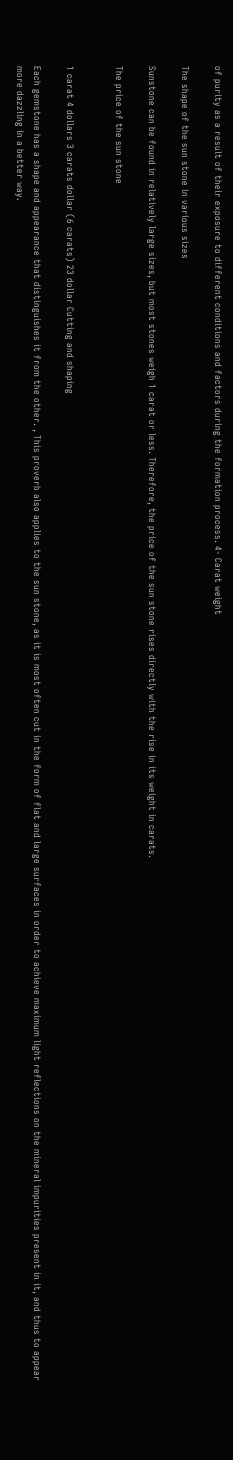of purity as a result of their exposure to different conditions and factors during the formation process. 4- Carat weight

The shape of the sun stone in various sizes

Sunstone can be found in relatively large sizes, but most stones weigh 1 carat or less. Therefore, the price of the sun stone rises directly with the rise in its weight in carats.

The price of the sun stone


1 carat 4 dollars 3 carats dollar (6 carats) 23 dollar Cutting and shaping

Each gemstone has a shape and appearance that distinguishes it from the other. , This proverb also applies to the sun stone, as it is most often cut in the form of flat and large surfaces in order to achieve maximum light reflections on the mineral impurities present in it, and thus to appear more dazzling in a better way.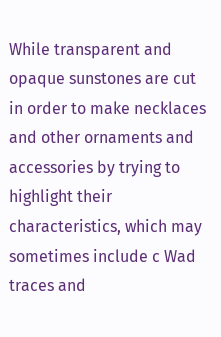While transparent and opaque sunstones are cut in order to make necklaces and other ornaments and accessories by trying to highlight their characteristics, which may sometimes include c Wad traces and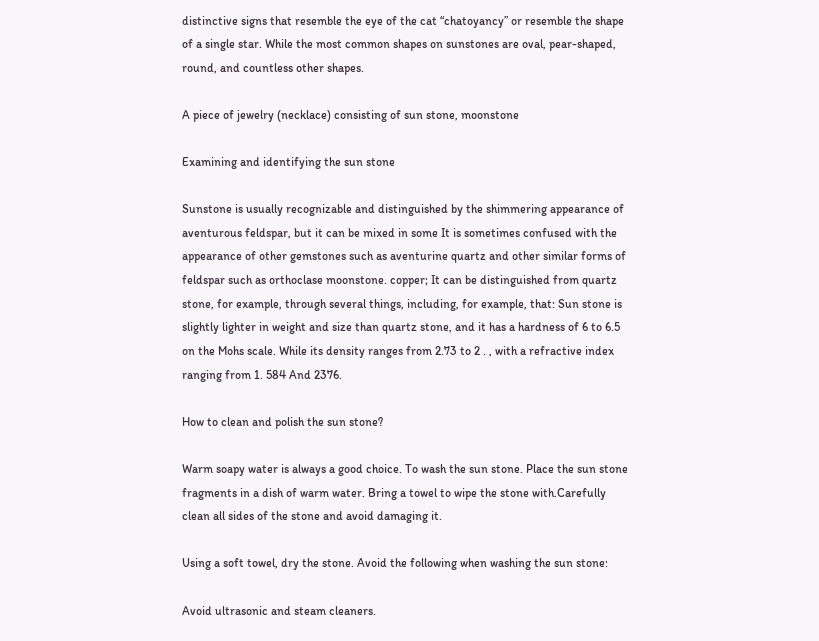distinctive signs that resemble the eye of the cat “chatoyancy” or resemble the shape of a single star. While the most common shapes on sunstones are oval, pear-shaped, round, and countless other shapes.

A piece of jewelry (necklace) consisting of sun stone, moonstone

Examining and identifying the sun stone

Sunstone is usually recognizable and distinguished by the shimmering appearance of aventurous feldspar, but it can be mixed in some It is sometimes confused with the appearance of other gemstones such as aventurine quartz and other similar forms of feldspar such as orthoclase moonstone. copper; It can be distinguished from quartz stone, for example, through several things, including, for example, that: Sun stone is slightly lighter in weight and size than quartz stone, and it has a hardness of 6 to 6.5 on the Mohs scale. While its density ranges from 2.73 to 2 . , with a refractive index ranging from 1. 584 And 2376.

How to clean and polish the sun stone?

Warm soapy water is always a good choice. To wash the sun stone. Place the sun stone fragments in a dish of warm water. Bring a towel to wipe the stone with.Carefully clean all sides of the stone and avoid damaging it.

Using a soft towel, dry the stone. Avoid the following when washing the sun stone:

Avoid ultrasonic and steam cleaners.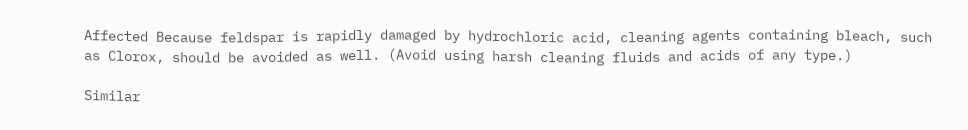Affected Because feldspar is rapidly damaged by hydrochloric acid, cleaning agents containing bleach, such as Clorox, should be avoided as well. (Avoid using harsh cleaning fluids and acids of any type.)

Similar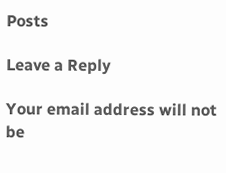Posts

Leave a Reply

Your email address will not be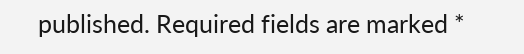published. Required fields are marked *